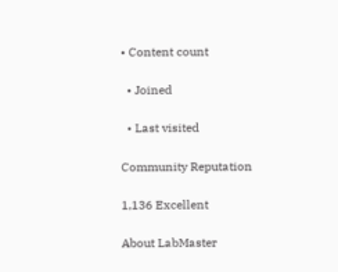• Content count

  • Joined

  • Last visited

Community Reputation

1,136 Excellent

About LabMaster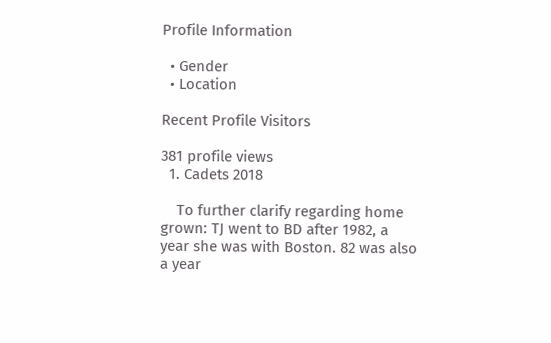Profile Information

  • Gender
  • Location

Recent Profile Visitors

381 profile views
  1. Cadets 2018

    To further clarify regarding home grown: TJ went to BD after 1982, a year she was with Boston. 82 was also a year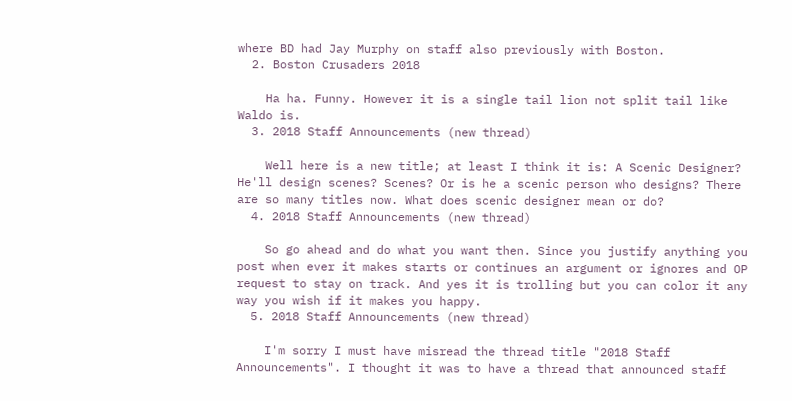where BD had Jay Murphy on staff also previously with Boston.
  2. Boston Crusaders 2018

    Ha ha. Funny. However it is a single tail lion not split tail like Waldo is.
  3. 2018 Staff Announcements (new thread)

    Well here is a new title; at least I think it is: A Scenic Designer? He'll design scenes? Scenes? Or is he a scenic person who designs? There are so many titles now. What does scenic designer mean or do?
  4. 2018 Staff Announcements (new thread)

    So go ahead and do what you want then. Since you justify anything you post when ever it makes starts or continues an argument or ignores and OP request to stay on track. And yes it is trolling but you can color it any way you wish if it makes you happy.
  5. 2018 Staff Announcements (new thread)

    I'm sorry I must have misread the thread title "2018 Staff Announcements". I thought it was to have a thread that announced staff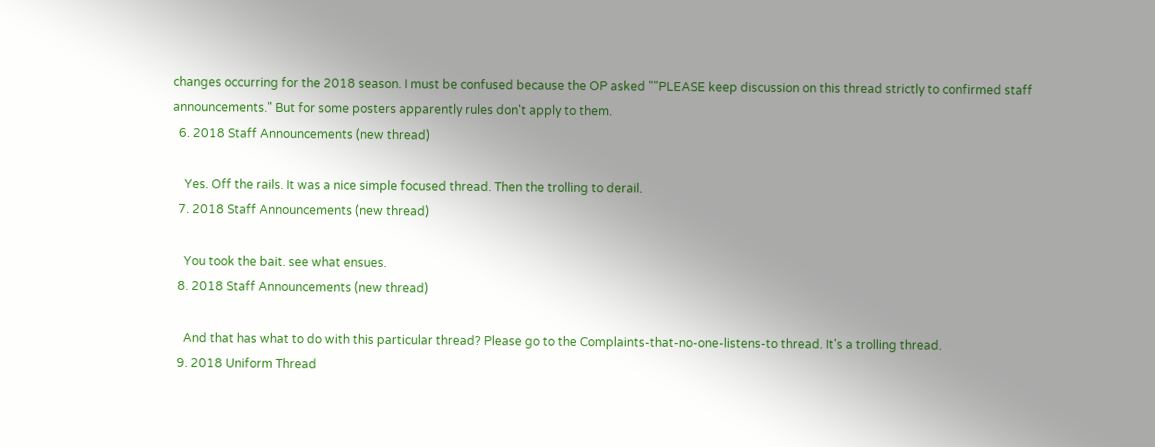changes occurring for the 2018 season. I must be confused because the OP asked ""PLEASE keep discussion on this thread strictly to confirmed staff announcements." But for some posters apparently rules don't apply to them.
  6. 2018 Staff Announcements (new thread)

    Yes. Off the rails. It was a nice simple focused thread. Then the trolling to derail.
  7. 2018 Staff Announcements (new thread)

    You took the bait. see what ensues.
  8. 2018 Staff Announcements (new thread)

    And that has what to do with this particular thread? Please go to the Complaints-that-no-one-listens-to thread. It's a trolling thread.
  9. 2018 Uniform Thread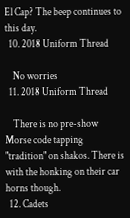El Cap? The beep continues to this day.
  10. 2018 Uniform Thread

    No worries
  11. 2018 Uniform Thread

    There is no pre-show Morse code tapping "tradition" on shakos. There is with the honking on their car horns though.
  12. Cadets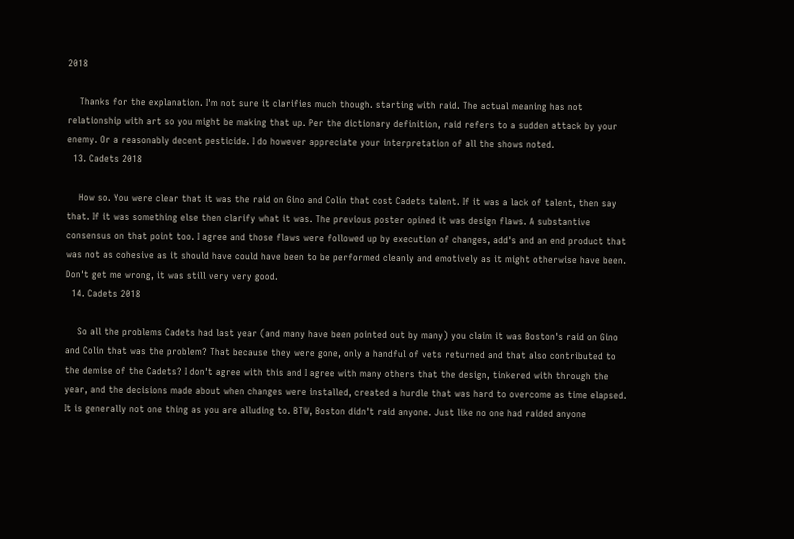2018

    Thanks for the explanation. I'm not sure it clarifies much though. starting with raid. The actual meaning has not relationship with art so you might be making that up. Per the dictionary definition, raid refers to a sudden attack by your enemy. Or a reasonably decent pesticide. I do however appreciate your interpretation of all the shows noted.
  13. Cadets 2018

    How so. You were clear that it was the raid on Gino and Colin that cost Cadets talent. If it was a lack of talent, then say that. If it was something else then clarify what it was. The previous poster opined it was design flaws. A substantive consensus on that point too. I agree and those flaws were followed up by execution of changes, add's and an end product that was not as cohesive as it should have could have been to be performed cleanly and emotively as it might otherwise have been. Don't get me wrong, it was still very very good.
  14. Cadets 2018

    So all the problems Cadets had last year (and many have been pointed out by many) you claim it was Boston's raid on Gino and Colin that was the problem? That because they were gone, only a handful of vets returned and that also contributed to the demise of the Cadets? I don't agree with this and I agree with many others that the design, tinkered with through the year, and the decisions made about when changes were installed, created a hurdle that was hard to overcome as time elapsed. It is generally not one thing as you are alluding to. BTW, Boston didn't raid anyone. Just like no one had raided anyone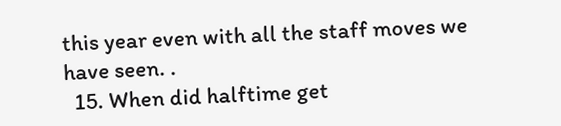this year even with all the staff moves we have seen. .
  15. When did halftime get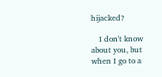hijacked?

    I don't know about you, but when I go to a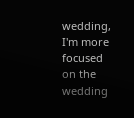wedding, I'm more focused on the wedding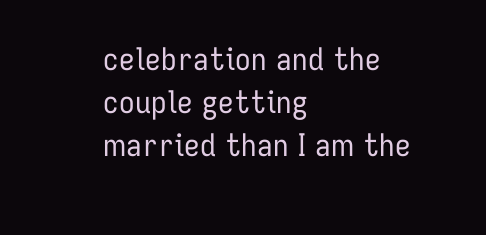celebration and the couple getting married than I am the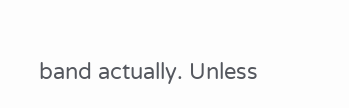band actually. Unless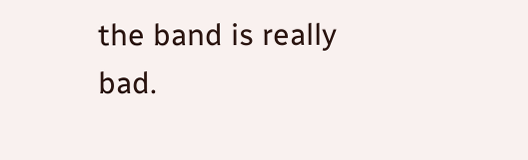the band is really bad.